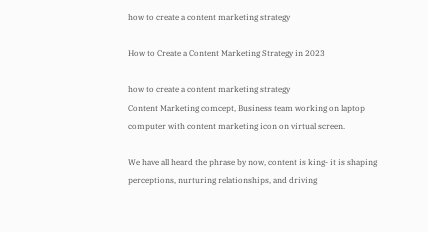how to create a content marketing strategy

How to Create a Content Marketing Strategy in 2023

how to create a content marketing strategy
Content Marketing comcept, Business team working on laptop computer with content marketing icon on virtual screen.

We have all heard the phrase by now, content is king- it is shaping perceptions, nurturing relationships, and driving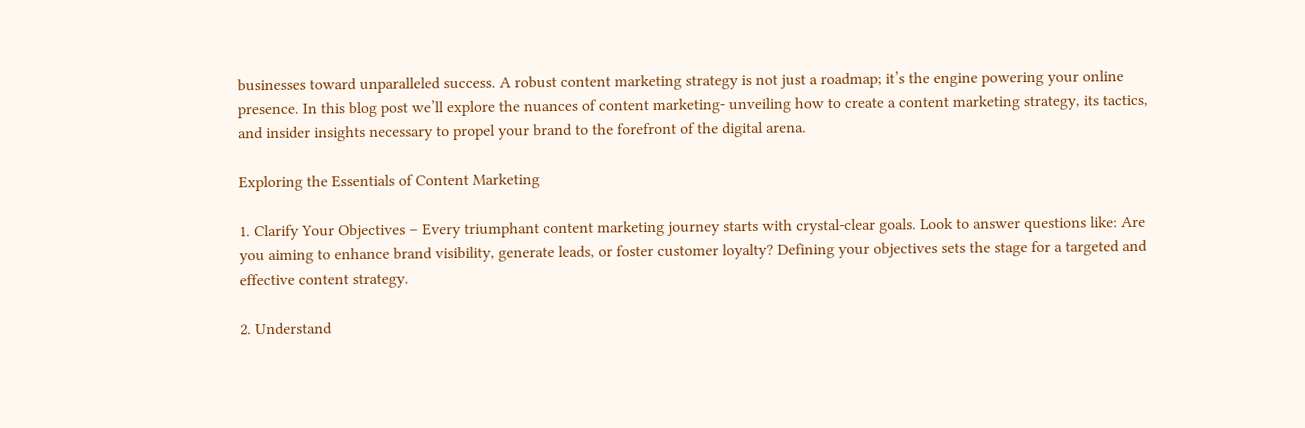businesses toward unparalleled success. A robust content marketing strategy is not just a roadmap; it’s the engine powering your online presence. In this blog post we’ll explore the nuances of content marketing- unveiling how to create a content marketing strategy, its tactics, and insider insights necessary to propel your brand to the forefront of the digital arena.

Exploring the Essentials of Content Marketing

1. Clarify Your Objectives – Every triumphant content marketing journey starts with crystal-clear goals. Look to answer questions like: Are you aiming to enhance brand visibility, generate leads, or foster customer loyalty? Defining your objectives sets the stage for a targeted and effective content strategy.

2. Understand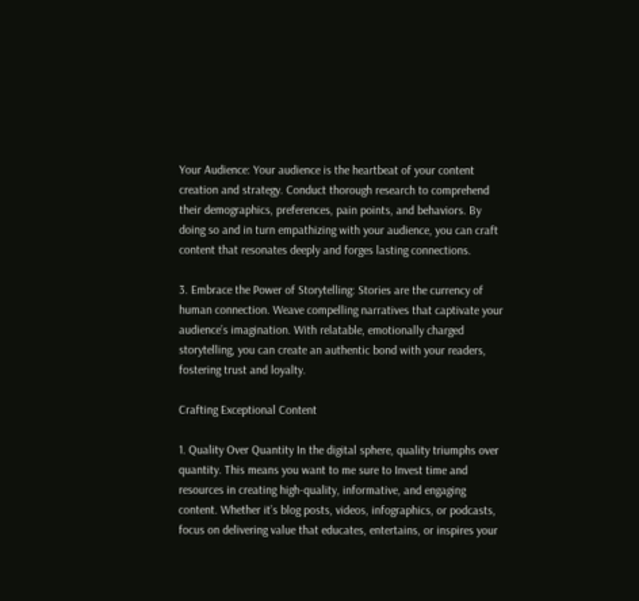Your Audience: Your audience is the heartbeat of your content creation and strategy. Conduct thorough research to comprehend their demographics, preferences, pain points, and behaviors. By doing so and in turn empathizing with your audience, you can craft content that resonates deeply and forges lasting connections.

3. Embrace the Power of Storytelling: Stories are the currency of human connection. Weave compelling narratives that captivate your audience’s imagination. With relatable, emotionally charged storytelling, you can create an authentic bond with your readers, fostering trust and loyalty.

Crafting Exceptional Content

1. Quality Over Quantity In the digital sphere, quality triumphs over quantity. This means you want to me sure to Invest time and resources in creating high-quality, informative, and engaging content. Whether it’s blog posts, videos, infographics, or podcasts, focus on delivering value that educates, entertains, or inspires your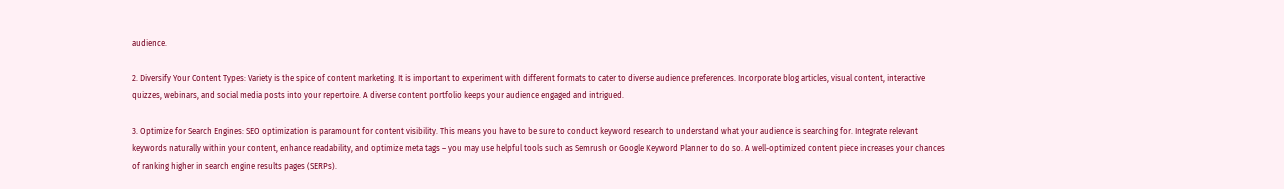audience.

2. Diversify Your Content Types: Variety is the spice of content marketing. It is important to experiment with different formats to cater to diverse audience preferences. Incorporate blog articles, visual content, interactive quizzes, webinars, and social media posts into your repertoire. A diverse content portfolio keeps your audience engaged and intrigued.

3. Optimize for Search Engines: SEO optimization is paramount for content visibility. This means you have to be sure to conduct keyword research to understand what your audience is searching for. Integrate relevant keywords naturally within your content, enhance readability, and optimize meta tags – you may use helpful tools such as Semrush or Google Keyword Planner to do so. A well-optimized content piece increases your chances of ranking higher in search engine results pages (SERPs).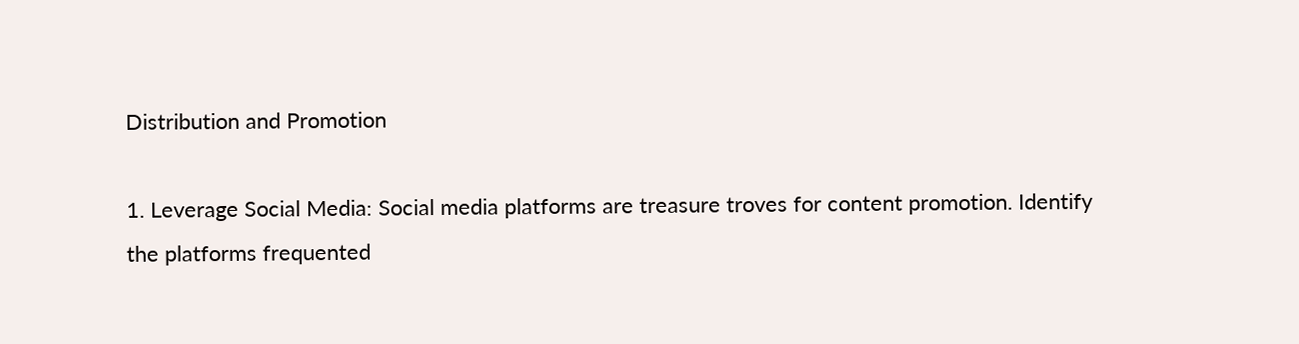Distribution and Promotion

1. Leverage Social Media: Social media platforms are treasure troves for content promotion. Identify the platforms frequented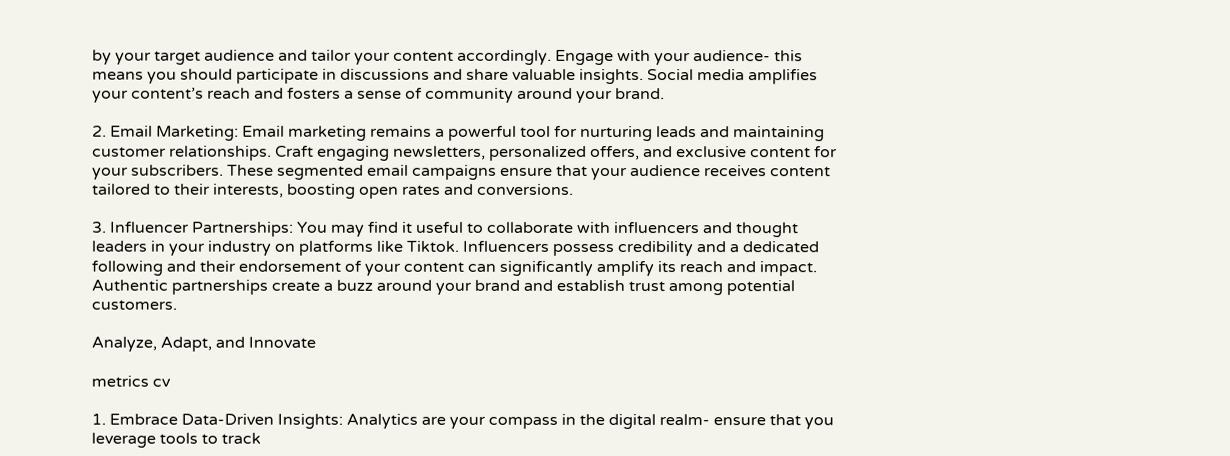by your target audience and tailor your content accordingly. Engage with your audience- this means you should participate in discussions and share valuable insights. Social media amplifies your content’s reach and fosters a sense of community around your brand.

2. Email Marketing: Email marketing remains a powerful tool for nurturing leads and maintaining customer relationships. Craft engaging newsletters, personalized offers, and exclusive content for your subscribers. These segmented email campaigns ensure that your audience receives content tailored to their interests, boosting open rates and conversions.

3. Influencer Partnerships: You may find it useful to collaborate with influencers and thought leaders in your industry on platforms like Tiktok. Influencers possess credibility and a dedicated following and their endorsement of your content can significantly amplify its reach and impact. Authentic partnerships create a buzz around your brand and establish trust among potential customers.

Analyze, Adapt, and Innovate

metrics cv

1. Embrace Data-Driven Insights: Analytics are your compass in the digital realm- ensure that you leverage tools to track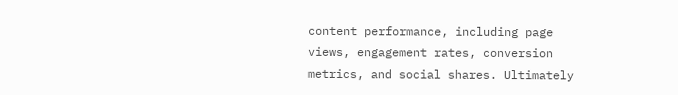content performance, including page views, engagement rates, conversion metrics, and social shares. Ultimately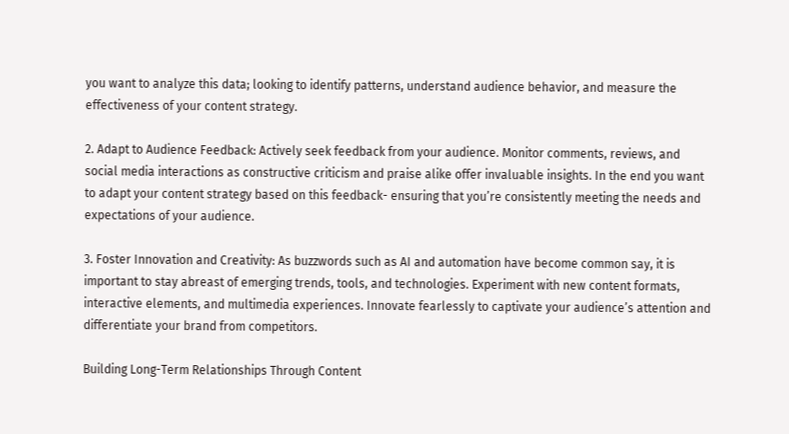you want to analyze this data; looking to identify patterns, understand audience behavior, and measure the effectiveness of your content strategy.

2. Adapt to Audience Feedback: Actively seek feedback from your audience. Monitor comments, reviews, and social media interactions as constructive criticism and praise alike offer invaluable insights. In the end you want to adapt your content strategy based on this feedback- ensuring that you’re consistently meeting the needs and expectations of your audience.

3. Foster Innovation and Creativity: As buzzwords such as AI and automation have become common say, it is important to stay abreast of emerging trends, tools, and technologies. Experiment with new content formats, interactive elements, and multimedia experiences. Innovate fearlessly to captivate your audience’s attention and differentiate your brand from competitors.

Building Long-Term Relationships Through Content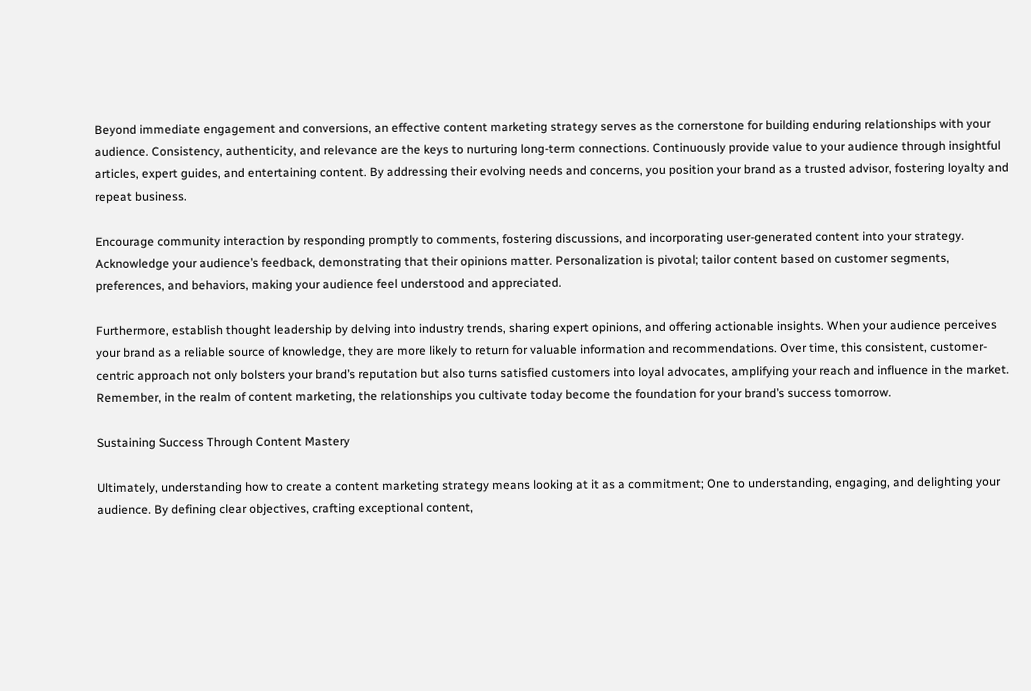Beyond immediate engagement and conversions, an effective content marketing strategy serves as the cornerstone for building enduring relationships with your audience. Consistency, authenticity, and relevance are the keys to nurturing long-term connections. Continuously provide value to your audience through insightful articles, expert guides, and entertaining content. By addressing their evolving needs and concerns, you position your brand as a trusted advisor, fostering loyalty and repeat business.

Encourage community interaction by responding promptly to comments, fostering discussions, and incorporating user-generated content into your strategy. Acknowledge your audience’s feedback, demonstrating that their opinions matter. Personalization is pivotal; tailor content based on customer segments, preferences, and behaviors, making your audience feel understood and appreciated.

Furthermore, establish thought leadership by delving into industry trends, sharing expert opinions, and offering actionable insights. When your audience perceives your brand as a reliable source of knowledge, they are more likely to return for valuable information and recommendations. Over time, this consistent, customer-centric approach not only bolsters your brand’s reputation but also turns satisfied customers into loyal advocates, amplifying your reach and influence in the market. Remember, in the realm of content marketing, the relationships you cultivate today become the foundation for your brand’s success tomorrow.

Sustaining Success Through Content Mastery

Ultimately, understanding how to create a content marketing strategy means looking at it as a commitment; One to understanding, engaging, and delighting your audience. By defining clear objectives, crafting exceptional content,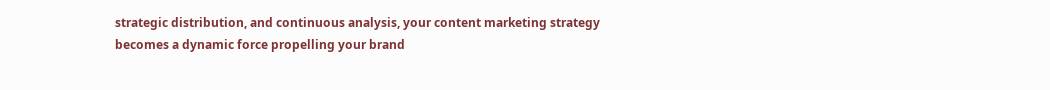strategic distribution, and continuous analysis, your content marketing strategy becomes a dynamic force propelling your brand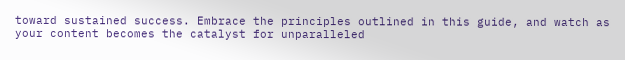toward sustained success. Embrace the principles outlined in this guide, and watch as your content becomes the catalyst for unparalleled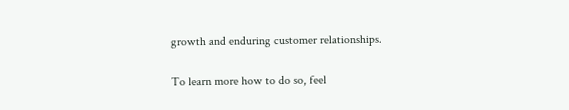growth and enduring customer relationships.

To learn more how to do so, feel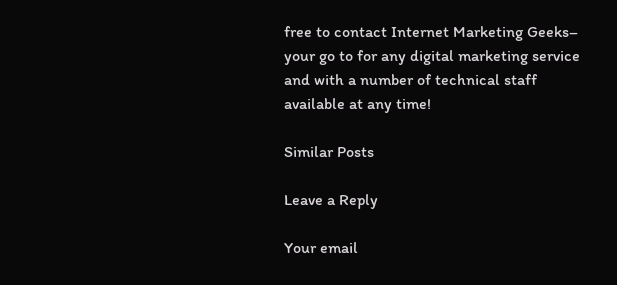free to contact Internet Marketing Geeks– your go to for any digital marketing service and with a number of technical staff available at any time!

Similar Posts

Leave a Reply

Your email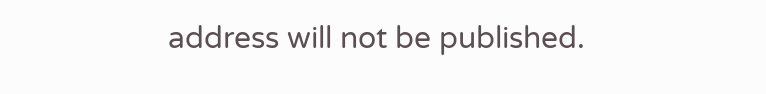address will not be published.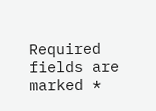Required fields are marked *